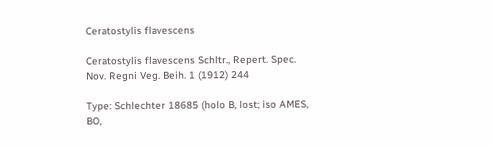Ceratostylis flavescens

Ceratostylis flavescens Schltr., Repert. Spec. Nov. Regni Veg. Beih. 1 (1912) 244

Type: Schlechter 18685 (holo B, lost; iso AMES, BO,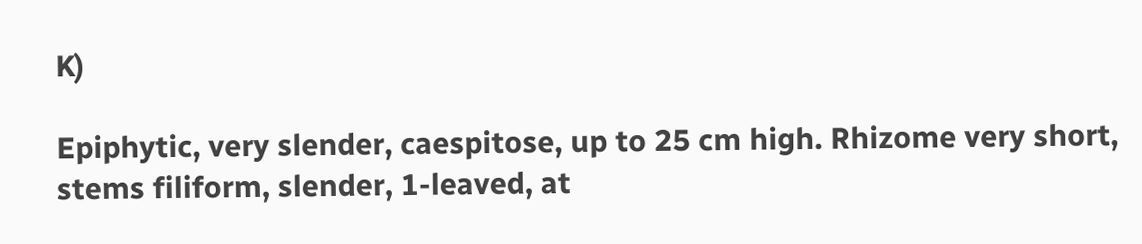K)

Epiphytic, very slender, caespitose, up to 25 cm high. Rhizome very short, stems filiform, slender, 1-leaved, at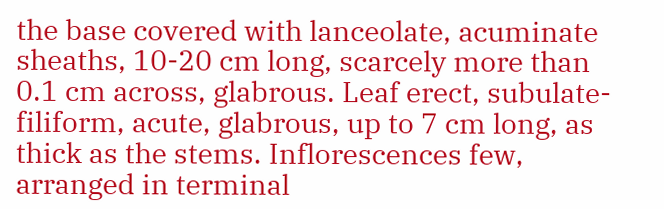the base covered with lanceolate, acuminate sheaths, 10-20 cm long, scarcely more than 0.1 cm across, glabrous. Leaf erect, subulate-filiform, acute, glabrous, up to 7 cm long, as thick as the stems. Inflorescences few, arranged in terminal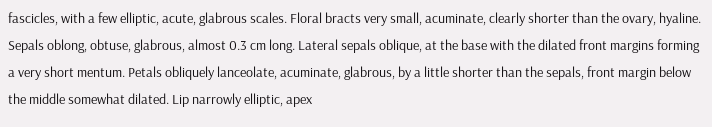fascicles, with a few elliptic, acute, glabrous scales. Floral bracts very small, acuminate, clearly shorter than the ovary, hyaline. Sepals oblong, obtuse, glabrous, almost 0.3 cm long. Lateral sepals oblique, at the base with the dilated front margins forming a very short mentum. Petals obliquely lanceolate, acuminate, glabrous, by a little shorter than the sepals, front margin below the middle somewhat dilated. Lip narrowly elliptic, apex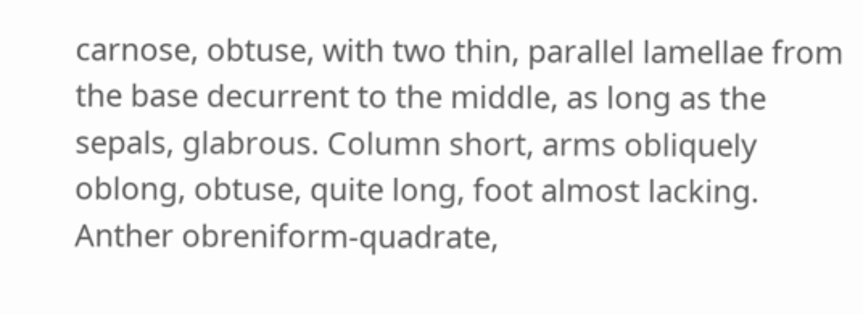carnose, obtuse, with two thin, parallel lamellae from the base decurrent to the middle, as long as the sepals, glabrous. Column short, arms obliquely oblong, obtuse, quite long, foot almost lacking. Anther obreniform-quadrate,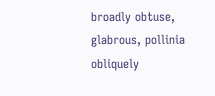broadly obtuse, glabrous, pollinia obliquely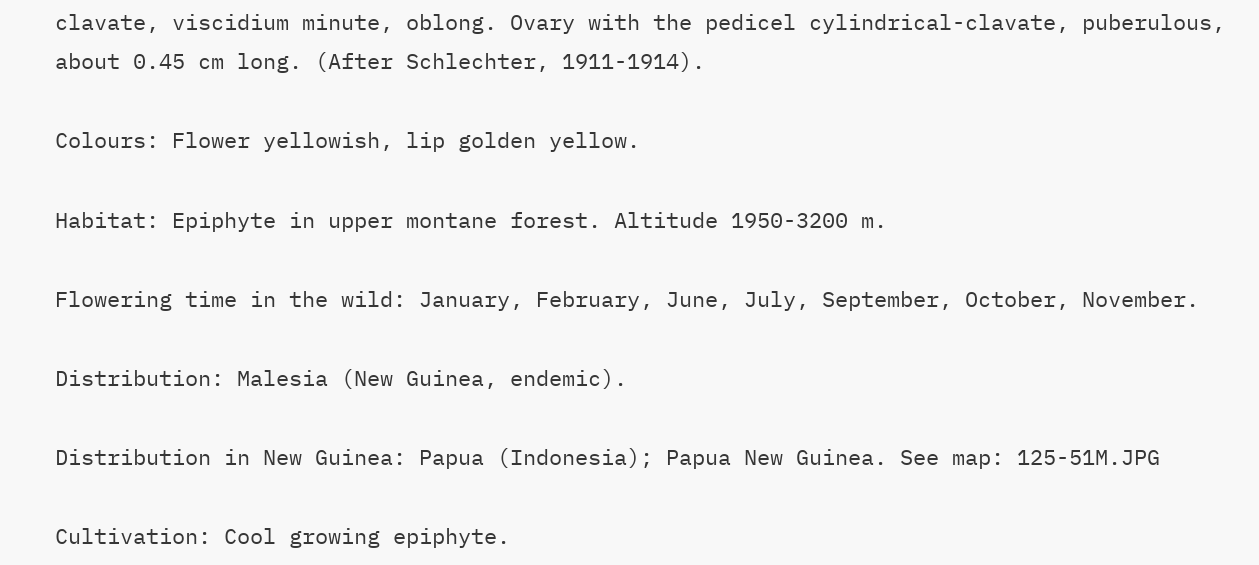clavate, viscidium minute, oblong. Ovary with the pedicel cylindrical-clavate, puberulous, about 0.45 cm long. (After Schlechter, 1911-1914).

Colours: Flower yellowish, lip golden yellow.

Habitat: Epiphyte in upper montane forest. Altitude 1950-3200 m.

Flowering time in the wild: January, February, June, July, September, October, November.

Distribution: Malesia (New Guinea, endemic).

Distribution in New Guinea: Papua (Indonesia); Papua New Guinea. See map: 125-51M.JPG

Cultivation: Cool growing epiphyte.